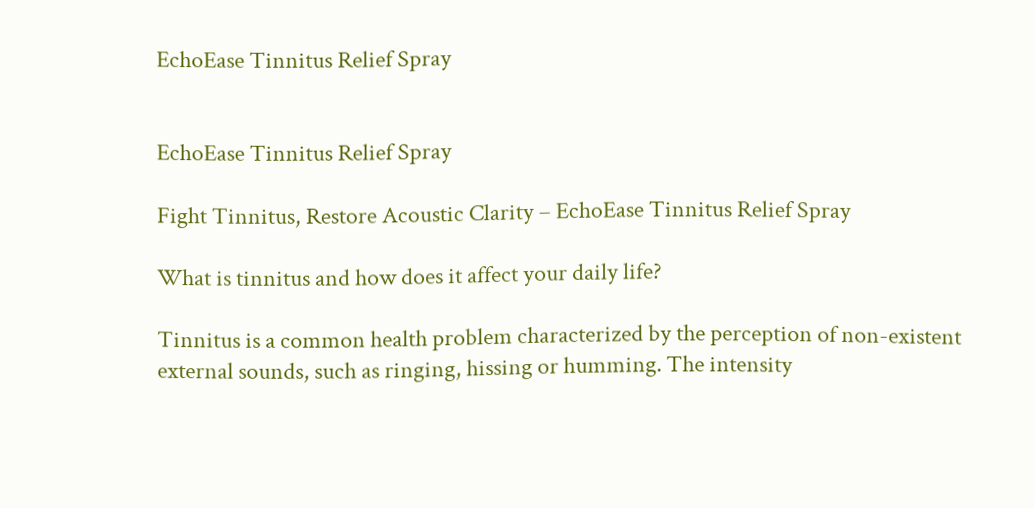EchoEase Tinnitus Relief Spray


EchoEase Tinnitus Relief Spray

Fight Tinnitus, Restore Acoustic Clarity – EchoEase Tinnitus Relief Spray

What is tinnitus and how does it affect your daily life?

Tinnitus is a common health problem characterized by the perception of non-existent external sounds, such as ringing, hissing or humming. The intensity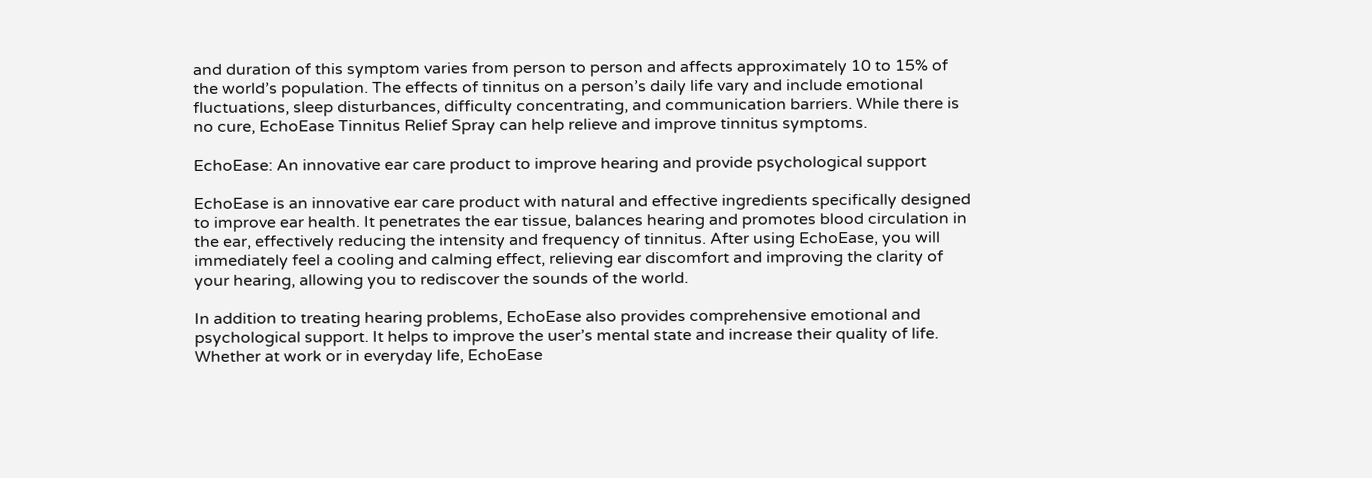and duration of this symptom varies from person to person and affects approximately 10 to 15% of the world’s population. The effects of tinnitus on a person’s daily life vary and include emotional fluctuations, sleep disturbances, difficulty concentrating, and communication barriers. While there is no cure, EchoEase Tinnitus Relief Spray can help relieve and improve tinnitus symptoms.

EchoEase: An innovative ear care product to improve hearing and provide psychological support

EchoEase is an innovative ear care product with natural and effective ingredients specifically designed to improve ear health. It penetrates the ear tissue, balances hearing and promotes blood circulation in the ear, effectively reducing the intensity and frequency of tinnitus. After using EchoEase, you will immediately feel a cooling and calming effect, relieving ear discomfort and improving the clarity of your hearing, allowing you to rediscover the sounds of the world.

In addition to treating hearing problems, EchoEase also provides comprehensive emotional and psychological support. It helps to improve the user’s mental state and increase their quality of life. Whether at work or in everyday life, EchoEase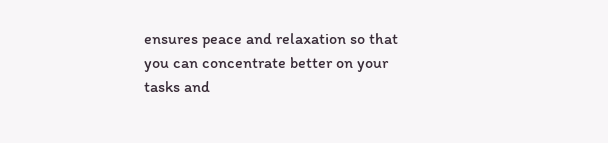ensures peace and relaxation so that you can concentrate better on your tasks and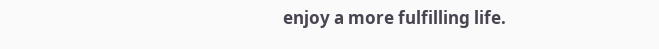enjoy a more fulfilling life.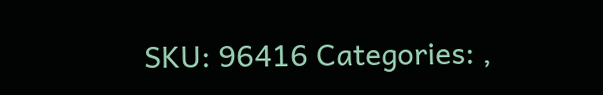SKU: 96416 Categories: ,